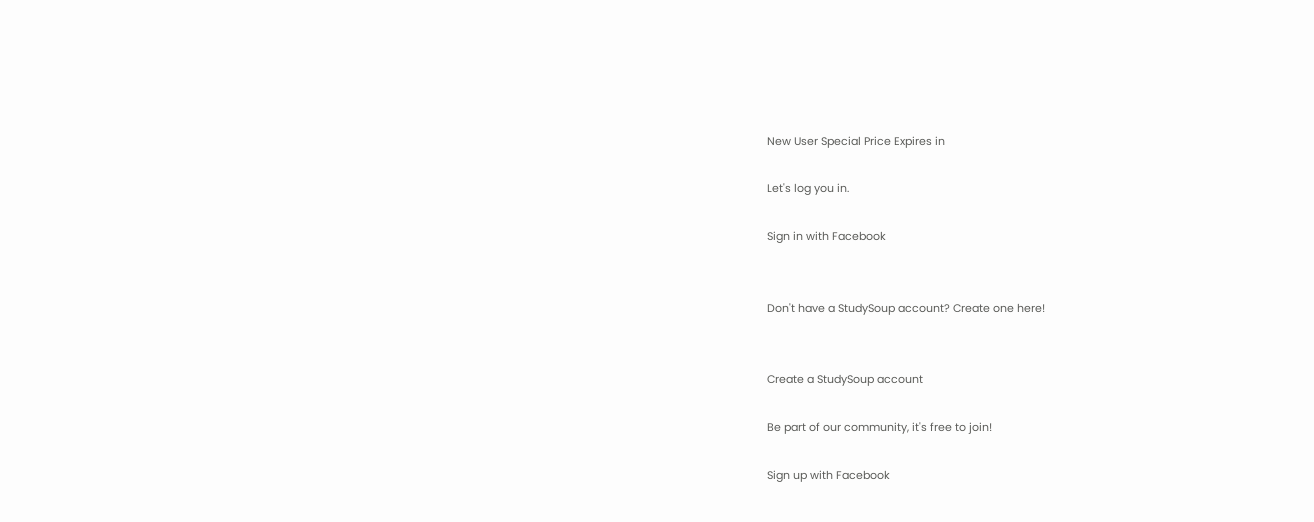New User Special Price Expires in

Let's log you in.

Sign in with Facebook


Don't have a StudySoup account? Create one here!


Create a StudySoup account

Be part of our community, it's free to join!

Sign up with Facebook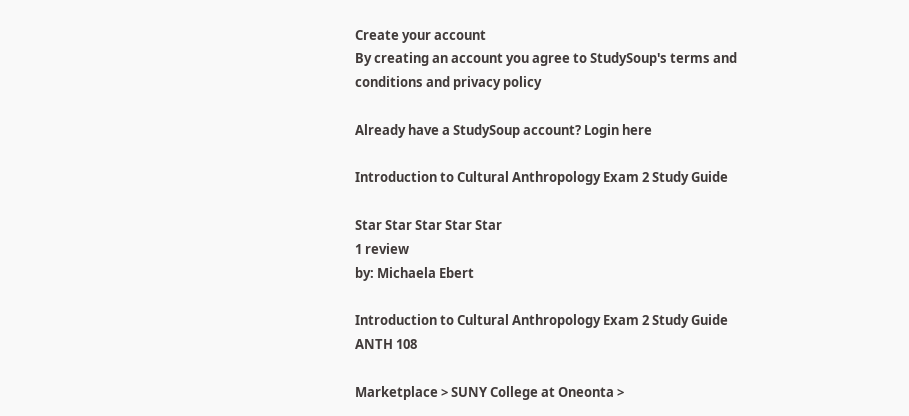Create your account
By creating an account you agree to StudySoup's terms and conditions and privacy policy

Already have a StudySoup account? Login here

Introduction to Cultural Anthropology Exam 2 Study Guide

Star Star Star Star Star
1 review
by: Michaela Ebert

Introduction to Cultural Anthropology Exam 2 Study Guide ANTH 108

Marketplace > SUNY College at Oneonta >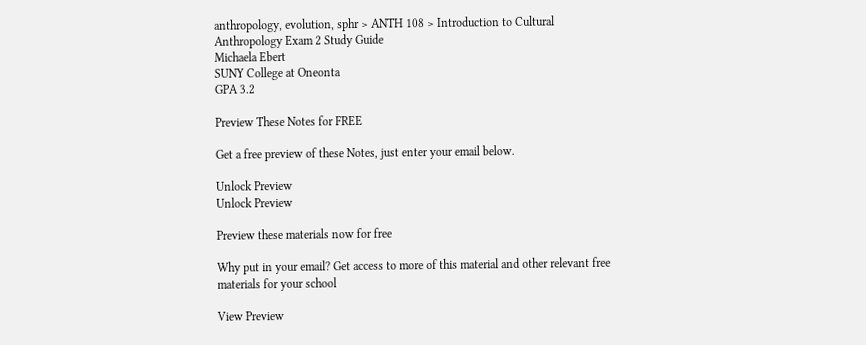anthropology, evolution, sphr > ANTH 108 > Introduction to Cultural Anthropology Exam 2 Study Guide
Michaela Ebert
SUNY College at Oneonta
GPA 3.2

Preview These Notes for FREE

Get a free preview of these Notes, just enter your email below.

Unlock Preview
Unlock Preview

Preview these materials now for free

Why put in your email? Get access to more of this material and other relevant free materials for your school

View Preview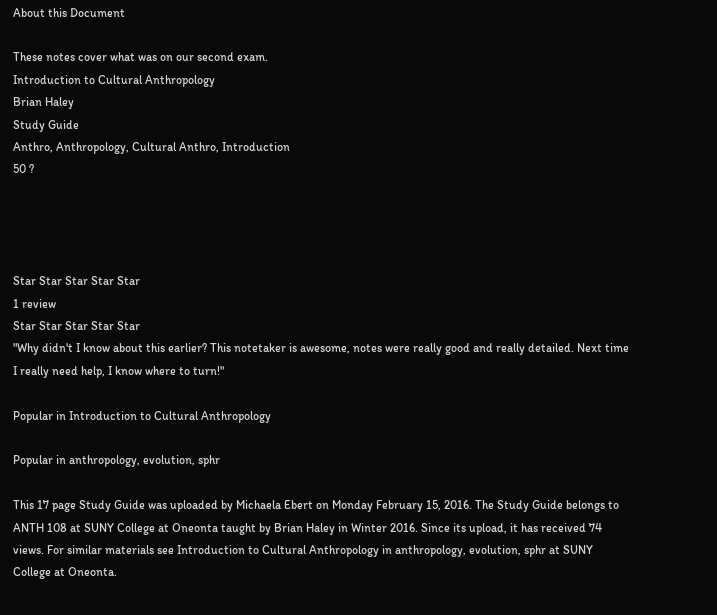About this Document

These notes cover what was on our second exam.
Introduction to Cultural Anthropology
Brian Haley
Study Guide
Anthro, Anthropology, Cultural Anthro, Introduction
50 ?




Star Star Star Star Star
1 review
Star Star Star Star Star
"Why didn't I know about this earlier? This notetaker is awesome, notes were really good and really detailed. Next time I really need help, I know where to turn!"

Popular in Introduction to Cultural Anthropology

Popular in anthropology, evolution, sphr

This 17 page Study Guide was uploaded by Michaela Ebert on Monday February 15, 2016. The Study Guide belongs to ANTH 108 at SUNY College at Oneonta taught by Brian Haley in Winter 2016. Since its upload, it has received 74 views. For similar materials see Introduction to Cultural Anthropology in anthropology, evolution, sphr at SUNY College at Oneonta.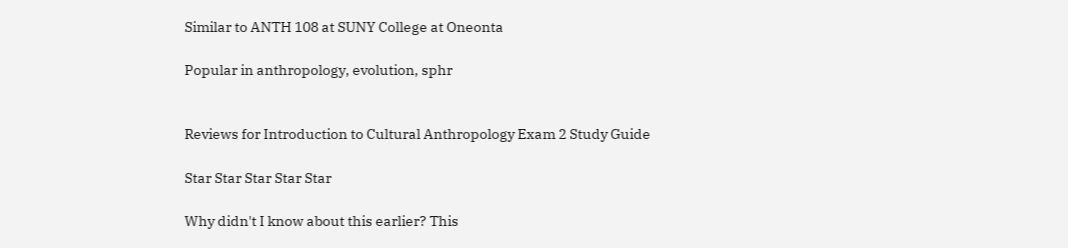Similar to ANTH 108 at SUNY College at Oneonta

Popular in anthropology, evolution, sphr


Reviews for Introduction to Cultural Anthropology Exam 2 Study Guide

Star Star Star Star Star

Why didn't I know about this earlier? This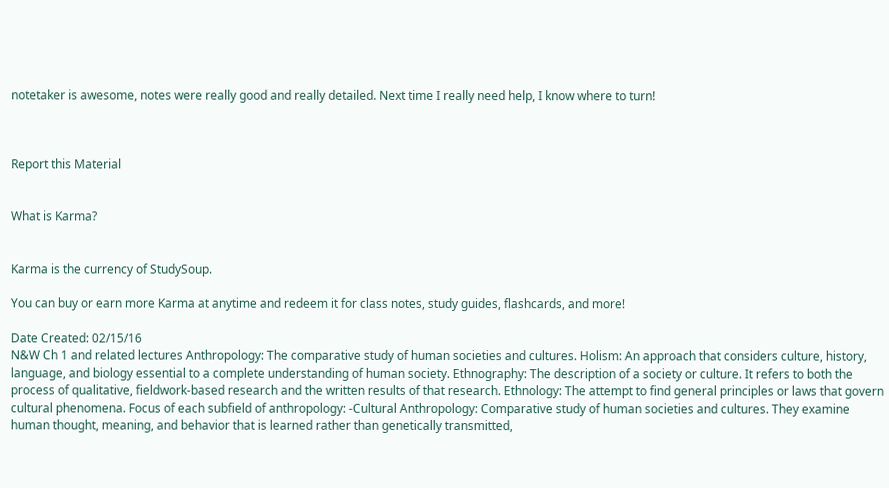notetaker is awesome, notes were really good and really detailed. Next time I really need help, I know where to turn!



Report this Material


What is Karma?


Karma is the currency of StudySoup.

You can buy or earn more Karma at anytime and redeem it for class notes, study guides, flashcards, and more!

Date Created: 02/15/16
N&W Ch 1 and related lectures Anthropology: The comparative study of human societies and cultures. Holism: An approach that considers culture, history, language, and biology essential to a complete understanding of human society. Ethnography: The description of a society or culture. It refers to both the process of qualitative, fieldwork-based research and the written results of that research. Ethnology: The attempt to find general principles or laws that govern cultural phenomena. Focus of each subfield of anthropology: -Cultural Anthropology: Comparative study of human societies and cultures. They examine human thought, meaning, and behavior that is learned rather than genetically transmitted,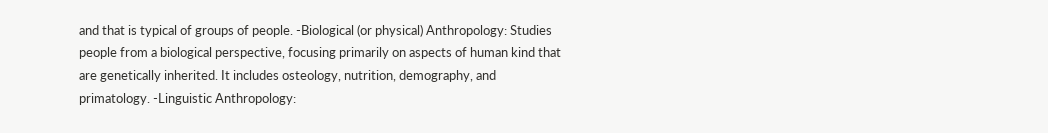and that is typical of groups of people. -Biological (or physical) Anthropology: Studies people from a biological perspective, focusing primarily on aspects of human kind that are genetically inherited. It includes osteology, nutrition, demography, and primatology. -Linguistic Anthropology: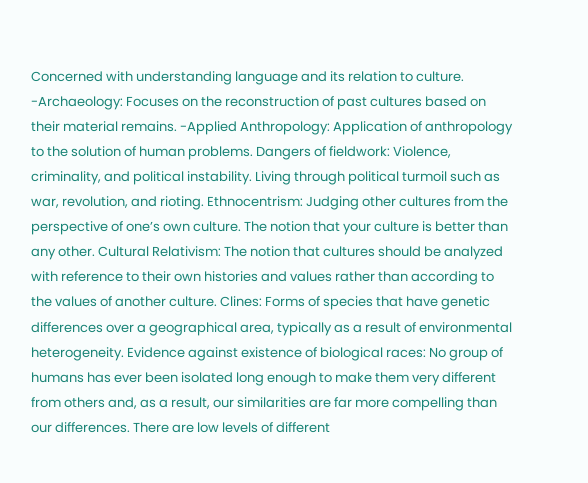Concerned with understanding language and its relation to culture. -Archaeology: Focuses on the reconstruction of past cultures based on their material remains. -Applied Anthropology: Application of anthropology to the solution of human problems. Dangers of fieldwork: Violence, criminality, and political instability. Living through political turmoil such as war, revolution, and rioting. Ethnocentrism: Judging other cultures from the perspective of one’s own culture. The notion that your culture is better than any other. Cultural Relativism: The notion that cultures should be analyzed with reference to their own histories and values rather than according to the values of another culture. Clines: Forms of species that have genetic differences over a geographical area, typically as a result of environmental heterogeneity. Evidence against existence of biological races: No group of humans has ever been isolated long enough to make them very different from others and, as a result, our similarities are far more compelling than our differences. There are low levels of different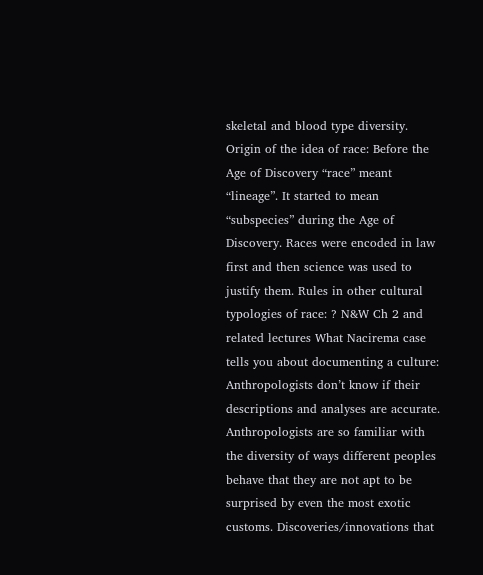skeletal and blood type diversity. Origin of the idea of race: Before the Age of Discovery “race” meant “lineage”. It started to mean “subspecies” during the Age of Discovery. Races were encoded in law first and then science was used to justify them. Rules in other cultural typologies of race: ? N&W Ch 2 and related lectures What Nacirema case tells you about documenting a culture: Anthropologists don’t know if their descriptions and analyses are accurate. Anthropologists are so familiar with the diversity of ways different peoples behave that they are not apt to be surprised by even the most exotic customs. Discoveries/innovations that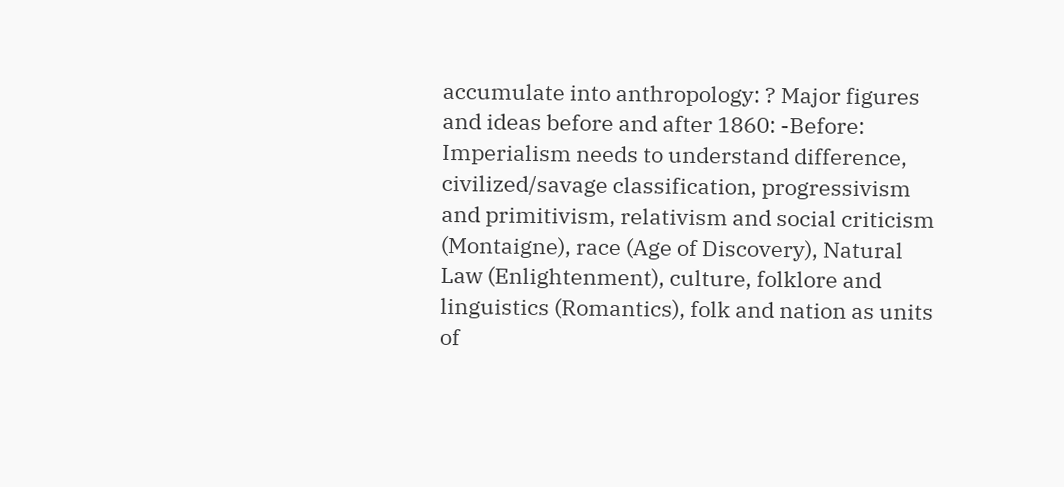accumulate into anthropology: ? Major figures and ideas before and after 1860: -Before: Imperialism needs to understand difference, civilized/savage classification, progressivism and primitivism, relativism and social criticism (Montaigne), race (Age of Discovery), Natural Law (Enlightenment), culture, folklore and linguistics (Romantics), folk and nation as units of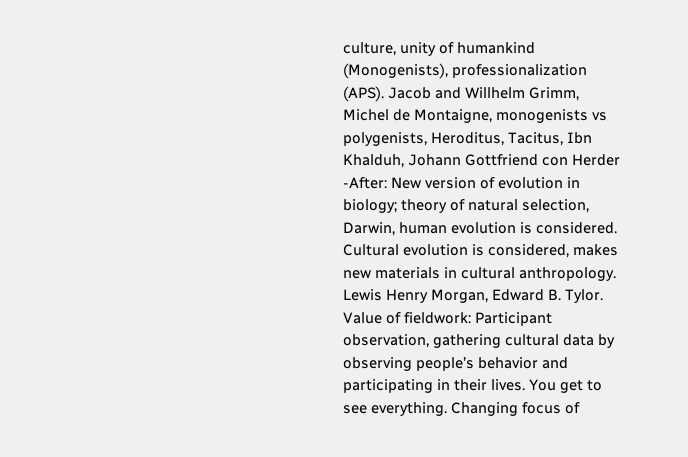culture, unity of humankind (Monogenists), professionalization (APS). Jacob and Willhelm Grimm, Michel de Montaigne, monogenists vs polygenists, Heroditus, Tacitus, Ibn Khalduh, Johann Gottfriend con Herder -After: New version of evolution in biology; theory of natural selection, Darwin, human evolution is considered. Cultural evolution is considered, makes new materials in cultural anthropology. Lewis Henry Morgan, Edward B. Tylor. Value of fieldwork: Participant observation, gathering cultural data by observing people’s behavior and participating in their lives. You get to see everything. Changing focus of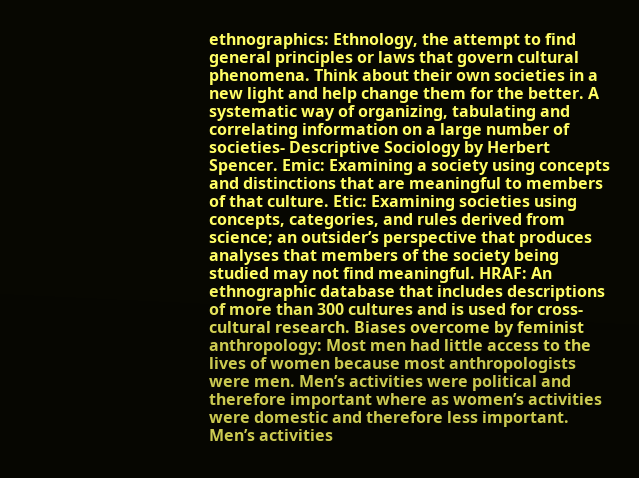ethnographics: Ethnology, the attempt to find general principles or laws that govern cultural phenomena. Think about their own societies in a new light and help change them for the better. A systematic way of organizing, tabulating and correlating information on a large number of societies- Descriptive Sociology by Herbert Spencer. Emic: Examining a society using concepts and distinctions that are meaningful to members of that culture. Etic: Examining societies using concepts, categories, and rules derived from science; an outsider’s perspective that produces analyses that members of the society being studied may not find meaningful. HRAF: An ethnographic database that includes descriptions of more than 300 cultures and is used for cross-cultural research. Biases overcome by feminist anthropology: Most men had little access to the lives of women because most anthropologists were men. Men’s activities were political and therefore important where as women’s activities were domestic and therefore less important. Men’s activities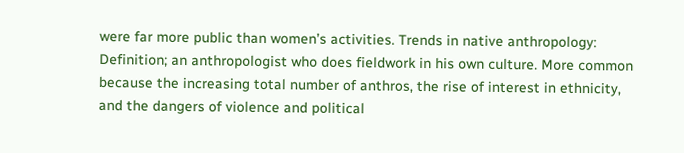were far more public than women’s activities. Trends in native anthropology: Definition; an anthropologist who does fieldwork in his own culture. More common because the increasing total number of anthros, the rise of interest in ethnicity, and the dangers of violence and political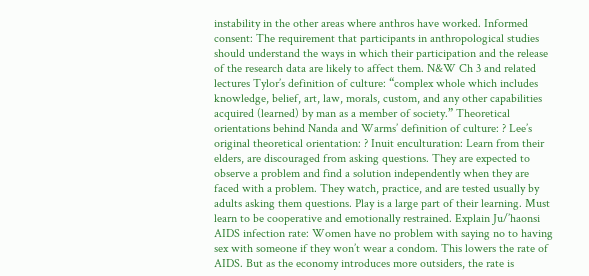instability in the other areas where anthros have worked. Informed consent: The requirement that participants in anthropological studies should understand the ways in which their participation and the release of the research data are likely to affect them. N&W Ch 3 and related lectures Tylor’s definition of culture: “complex whole which includes knowledge, belief, art, law, morals, custom, and any other capabilities acquired (learned) by man as a member of society.” Theoretical orientations behind Nanda and Warms’ definition of culture: ? Lee’s original theoretical orientation: ? Inuit enculturation: Learn from their elders, are discouraged from asking questions. They are expected to observe a problem and find a solution independently when they are faced with a problem. They watch, practice, and are tested usually by adults asking them questions. Play is a large part of their learning. Must learn to be cooperative and emotionally restrained. Explain Ju/’haonsi AIDS infection rate: Women have no problem with saying no to having sex with someone if they won’t wear a condom. This lowers the rate of AIDS. But as the economy introduces more outsiders, the rate is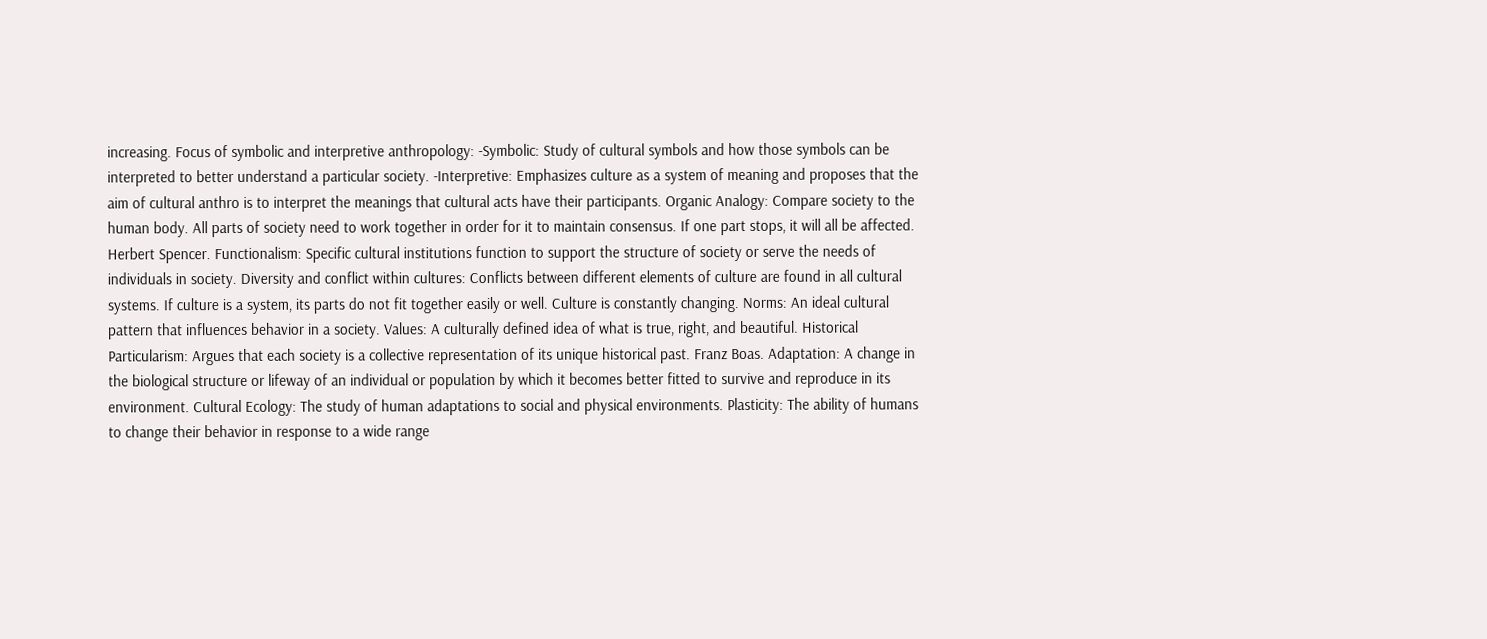increasing. Focus of symbolic and interpretive anthropology: -Symbolic: Study of cultural symbols and how those symbols can be interpreted to better understand a particular society. -Interpretive: Emphasizes culture as a system of meaning and proposes that the aim of cultural anthro is to interpret the meanings that cultural acts have their participants. Organic Analogy: Compare society to the human body. All parts of society need to work together in order for it to maintain consensus. If one part stops, it will all be affected. Herbert Spencer. Functionalism: Specific cultural institutions function to support the structure of society or serve the needs of individuals in society. Diversity and conflict within cultures: Conflicts between different elements of culture are found in all cultural systems. If culture is a system, its parts do not fit together easily or well. Culture is constantly changing. Norms: An ideal cultural pattern that influences behavior in a society. Values: A culturally defined idea of what is true, right, and beautiful. Historical Particularism: Argues that each society is a collective representation of its unique historical past. Franz Boas. Adaptation: A change in the biological structure or lifeway of an individual or population by which it becomes better fitted to survive and reproduce in its environment. Cultural Ecology: The study of human adaptations to social and physical environments. Plasticity: The ability of humans to change their behavior in response to a wide range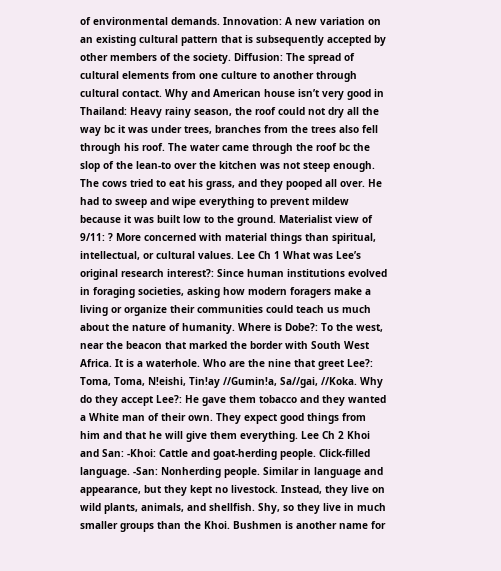of environmental demands. Innovation: A new variation on an existing cultural pattern that is subsequently accepted by other members of the society. Diffusion: The spread of cultural elements from one culture to another through cultural contact. Why and American house isn’t very good in Thailand: Heavy rainy season, the roof could not dry all the way bc it was under trees, branches from the trees also fell through his roof. The water came through the roof bc the slop of the lean-to over the kitchen was not steep enough. The cows tried to eat his grass, and they pooped all over. He had to sweep and wipe everything to prevent mildew because it was built low to the ground. Materialist view of 9/11: ? More concerned with material things than spiritual, intellectual, or cultural values. Lee Ch 1 What was Lee’s original research interest?: Since human institutions evolved in foraging societies, asking how modern foragers make a living or organize their communities could teach us much about the nature of humanity. Where is Dobe?: To the west, near the beacon that marked the border with South West Africa. It is a waterhole. Who are the nine that greet Lee?: Toma, Toma, N!eishi, Tin!ay //Gumin!a, Sa//gai, //Koka. Why do they accept Lee?: He gave them tobacco and they wanted a White man of their own. They expect good things from him and that he will give them everything. Lee Ch 2 Khoi and San: -Khoi: Cattle and goat-herding people. Click-filled language. -San: Nonherding people. Similar in language and appearance, but they kept no livestock. Instead, they live on wild plants, animals, and shellfish. Shy, so they live in much smaller groups than the Khoi. Bushmen is another name for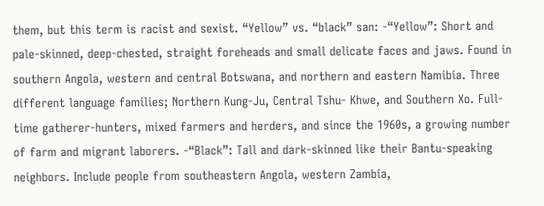them, but this term is racist and sexist. “Yellow” vs. “black” san: -“Yellow”: Short and pale-skinned, deep-chested, straight foreheads and small delicate faces and jaws. Found in southern Angola, western and central Botswana, and northern and eastern Namibia. Three different language families; Northern Kung-Ju, Central Tshu- Khwe, and Southern Xo. Full-time gatherer-hunters, mixed farmers and herders, and since the 1960s, a growing number of farm and migrant laborers. -“Black”: Tall and dark-skinned like their Bantu-speaking neighbors. Include people from southeastern Angola, western Zambia,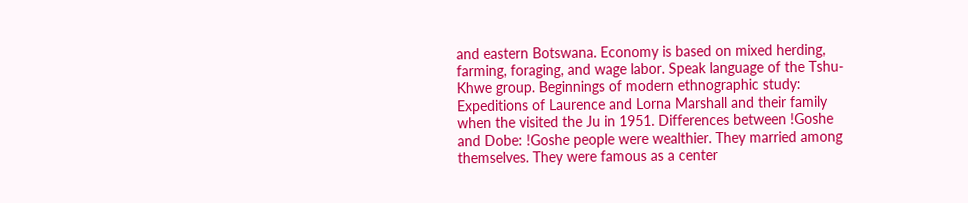and eastern Botswana. Economy is based on mixed herding, farming, foraging, and wage labor. Speak language of the Tshu-Khwe group. Beginnings of modern ethnographic study: Expeditions of Laurence and Lorna Marshall and their family when the visited the Ju in 1951. Differences between !Goshe and Dobe: !Goshe people were wealthier. They married among themselves. They were famous as a center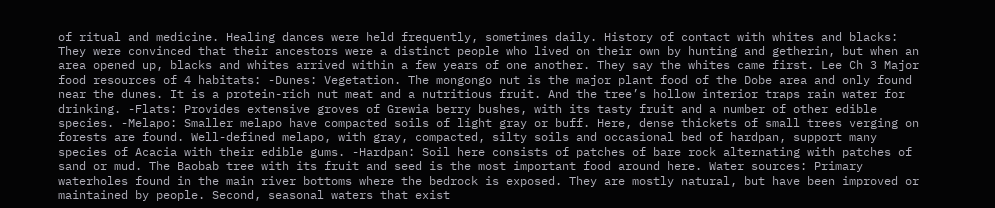of ritual and medicine. Healing dances were held frequently, sometimes daily. History of contact with whites and blacks: They were convinced that their ancestors were a distinct people who lived on their own by hunting and getherin, but when an area opened up, blacks and whites arrived within a few years of one another. They say the whites came first. Lee Ch 3 Major food resources of 4 habitats: -Dunes: Vegetation. The mongongo nut is the major plant food of the Dobe area and only found near the dunes. It is a protein-rich nut meat and a nutritious fruit. And the tree’s hollow interior traps rain water for drinking. -Flats: Provides extensive groves of Grewia berry bushes, with its tasty fruit and a number of other edible species. -Melapo: Smaller melapo have compacted soils of light gray or buff. Here, dense thickets of small trees verging on forests are found. Well-defined melapo, with gray, compacted, silty soils and occasional bed of hardpan, support many species of Acacia with their edible gums. -Hardpan: Soil here consists of patches of bare rock alternating with patches of sand or mud. The Baobab tree with its fruit and seed is the most important food around here. Water sources: Primary waterholes found in the main river bottoms where the bedrock is exposed. They are mostly natural, but have been improved or maintained by people. Second, seasonal waters that exist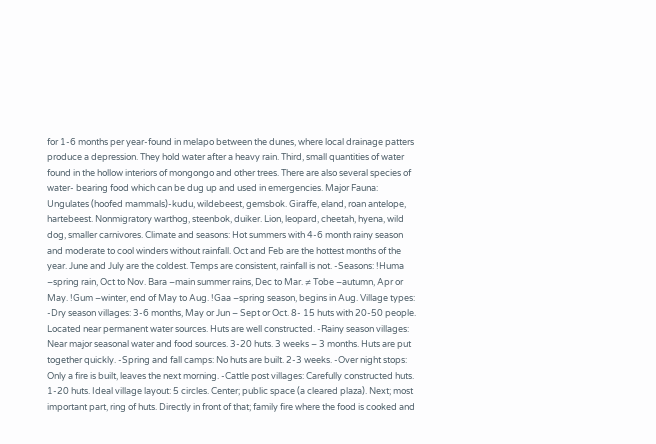for 1-6 months per year-found in melapo between the dunes, where local drainage patters produce a depression. They hold water after a heavy rain. Third, small quantities of water found in the hollow interiors of mongongo and other trees. There are also several species of water- bearing food which can be dug up and used in emergencies. Major Fauna: Ungulates (hoofed mammals)-kudu, wildebeest, gemsbok. Giraffe, eland, roan antelope, hartebeest. Nonmigratory warthog, steenbok, duiker. Lion, leopard, cheetah, hyena, wild dog, smaller carnivores. Climate and seasons: Hot summers with 4-6 month rainy season and moderate to cool winders without rainfall. Oct and Feb are the hottest months of the year. June and July are the coldest. Temps are consistent, rainfall is not. -Seasons: !Huma –spring rain, Oct to Nov. Bara –main summer rains, Dec to Mar. ≠ Tobe –autumn, Apr or May. !Gum –winter, end of May to Aug. !Gaa –spring season, begins in Aug. Village types: -Dry season villages: 3-6 months, May or Jun – Sept or Oct. 8- 15 huts with 20-50 people. Located near permanent water sources. Huts are well constructed. -Rainy season villages: Near major seasonal water and food sources. 3-20 huts. 3 weeks – 3 months. Huts are put together quickly. -Spring and fall camps: No huts are built. 2-3 weeks. -Over night stops: Only a fire is built, leaves the next morning. -Cattle post villages: Carefully constructed huts. 1-20 huts. Ideal village layout: 5 circles. Center; public space (a cleared plaza). Next; most important part, ring of huts. Directly in front of that; family fire where the food is cooked and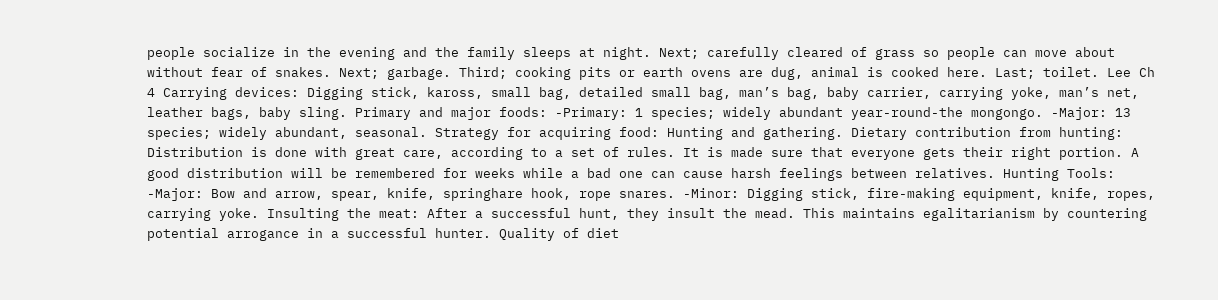people socialize in the evening and the family sleeps at night. Next; carefully cleared of grass so people can move about without fear of snakes. Next; garbage. Third; cooking pits or earth ovens are dug, animal is cooked here. Last; toilet. Lee Ch 4 Carrying devices: Digging stick, kaross, small bag, detailed small bag, man’s bag, baby carrier, carrying yoke, man’s net, leather bags, baby sling. Primary and major foods: -Primary: 1 species; widely abundant year-round-the mongongo. -Major: 13 species; widely abundant, seasonal. Strategy for acquiring food: Hunting and gathering. Dietary contribution from hunting: Distribution is done with great care, according to a set of rules. It is made sure that everyone gets their right portion. A good distribution will be remembered for weeks while a bad one can cause harsh feelings between relatives. Hunting Tools: -Major: Bow and arrow, spear, knife, springhare hook, rope snares. -Minor: Digging stick, fire-making equipment, knife, ropes, carrying yoke. Insulting the meat: After a successful hunt, they insult the mead. This maintains egalitarianism by countering potential arrogance in a successful hunter. Quality of diet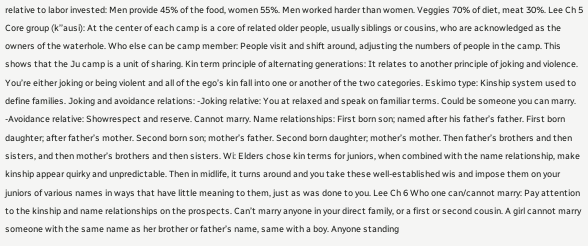relative to labor invested: Men provide 45% of the food, women 55%. Men worked harder than women. Veggies 70% of diet, meat 30%. Lee Ch 5 Core group (k’’ausi): At the center of each camp is a core of related older people, usually siblings or cousins, who are acknowledged as the owners of the waterhole. Who else can be camp member: People visit and shift around, adjusting the numbers of people in the camp. This shows that the Ju camp is a unit of sharing. Kin term principle of alternating generations: It relates to another principle of joking and violence. You’re either joking or being violent and all of the ego’s kin fall into one or another of the two categories. Eskimo type: Kinship system used to define families. Joking and avoidance relations: -Joking relative: You at relaxed and speak on familiar terms. Could be someone you can marry. -Avoidance relative: Showrespect and reserve. Cannot marry. Name relationships: First born son; named after his father’s father. First born daughter; after father’s mother. Second born son; mother’s father. Second born daughter; mother’s mother. Then father’s brothers and then sisters, and then mother’s brothers and then sisters. Wi: Elders chose kin terms for juniors, when combined with the name relationship, make kinship appear quirky and unpredictable. Then in midlife, it turns around and you take these well-established wis and impose them on your juniors of various names in ways that have little meaning to them, just as was done to you. Lee Ch 6 Who one can/cannot marry: Pay attention to the kinship and name relationships on the prospects. Can’t marry anyone in your direct family, or a first or second cousin. A girl cannot marry someone with the same name as her brother or father’s name, same with a boy. Anyone standing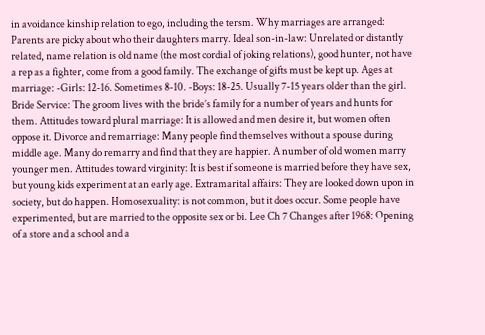in avoidance kinship relation to ego, including the tersm. Why marriages are arranged: Parents are picky about who their daughters marry. Ideal son-in-law: Unrelated or distantly related, name relation is old name (the most cordial of joking relations), good hunter, not have a rep as a fighter, come from a good family. The exchange of gifts must be kept up. Ages at marriage: -Girls: 12-16. Sometimes 8-10. -Boys: 18-25. Usually 7-15 years older than the girl. Bride Service: The groom lives with the bride’s family for a number of years and hunts for them. Attitudes toward plural marriage: It is allowed and men desire it, but women often oppose it. Divorce and remarriage: Many people find themselves without a spouse during middle age. Many do remarry and find that they are happier. A number of old women marry younger men. Attitudes toward virginity: It is best if someone is married before they have sex, but young kids experiment at an early age. Extramarital affairs: They are looked down upon in society, but do happen. Homosexuality: is not common, but it does occur. Some people have experimented, but are married to the opposite sex or bi. Lee Ch 7 Changes after 1968: Opening of a store and a school and a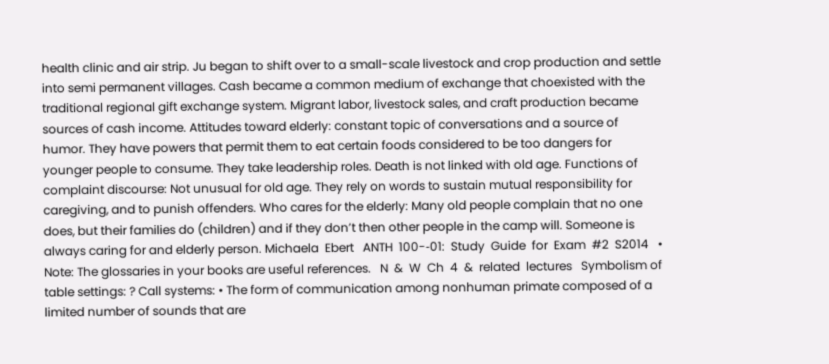health clinic and air strip. Ju began to shift over to a small-scale livestock and crop production and settle into semi permanent villages. Cash became a common medium of exchange that choexisted with the traditional regional gift exchange system. Migrant labor, livestock sales, and craft production became sources of cash income. Attitudes toward elderly: constant topic of conversations and a source of humor. They have powers that permit them to eat certain foods considered to be too dangers for younger people to consume. They take leadership roles. Death is not linked with old age. Functions of complaint discourse: Not unusual for old age. They rely on words to sustain mutual responsibility for caregiving, and to punish offenders. Who cares for the elderly: Many old people complain that no one does, but their families do (children) and if they don’t then other people in the camp will. Someone is always caring for and elderly person. Michaela  Ebert   ANTH  100-‐01:  Study  Guide  for  Exam  #2  S2014   •  Note: The glossaries in your books are useful references.   N  &  W  Ch  4  &  related  lectures   Symbolism of table settings: ? Call systems: • The form of communication among nonhuman primate composed of a limited number of sounds that are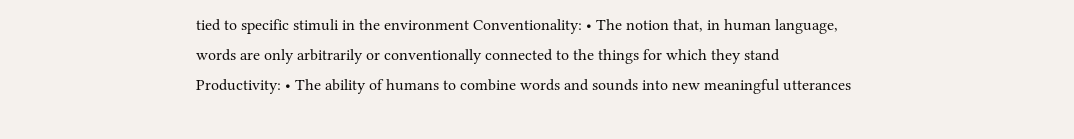tied to specific stimuli in the environment Conventionality: • The notion that, in human language, words are only arbitrarily or conventionally connected to the things for which they stand Productivity: • The ability of humans to combine words and sounds into new meaningful utterances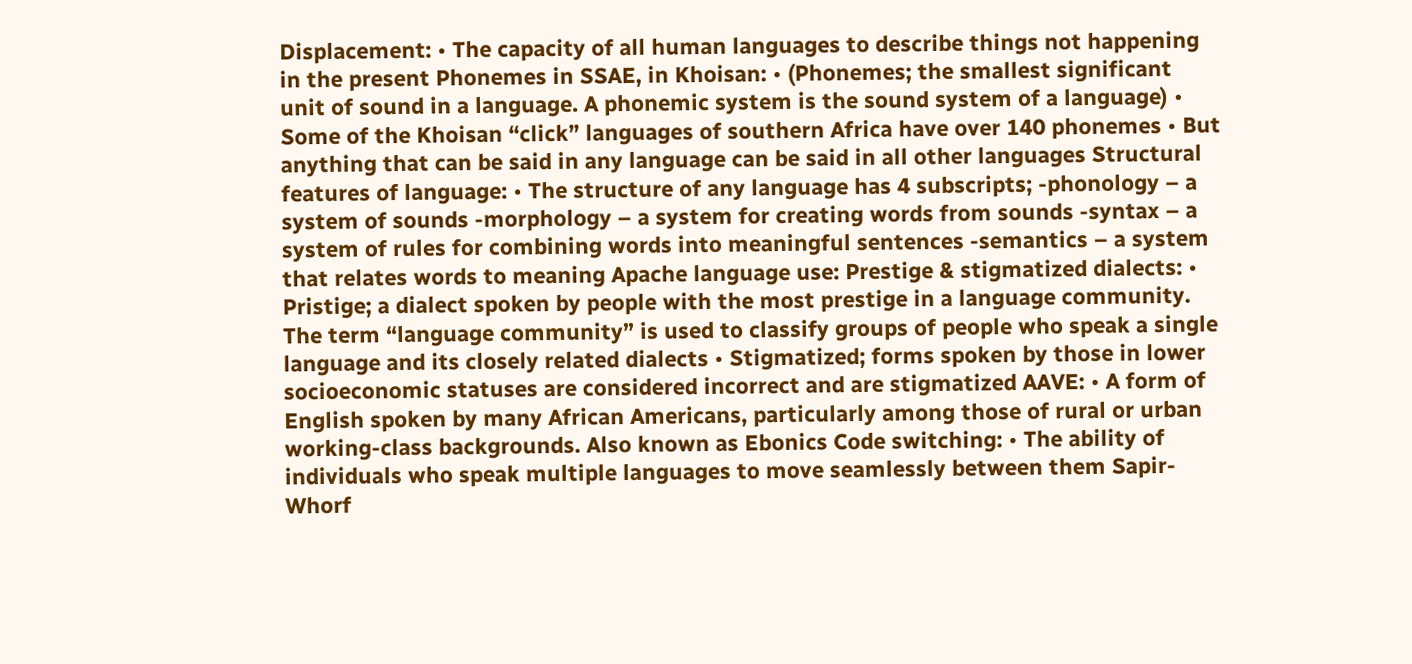Displacement: • The capacity of all human languages to describe things not happening in the present Phonemes in SSAE, in Khoisan: • (Phonemes; the smallest significant unit of sound in a language. A phonemic system is the sound system of a language) • Some of the Khoisan “click” languages of southern Africa have over 140 phonemes • But anything that can be said in any language can be said in all other languages Structural features of language: • The structure of any language has 4 subscripts; -phonology – a system of sounds -morphology – a system for creating words from sounds -syntax – a system of rules for combining words into meaningful sentences -semantics – a system that relates words to meaning Apache language use: Prestige & stigmatized dialects: • Pristige; a dialect spoken by people with the most prestige in a language community. The term “language community” is used to classify groups of people who speak a single language and its closely related dialects • Stigmatized; forms spoken by those in lower socioeconomic statuses are considered incorrect and are stigmatized AAVE: • A form of English spoken by many African Americans, particularly among those of rural or urban working-class backgrounds. Also known as Ebonics Code switching: • The ability of individuals who speak multiple languages to move seamlessly between them Sapir-Whorf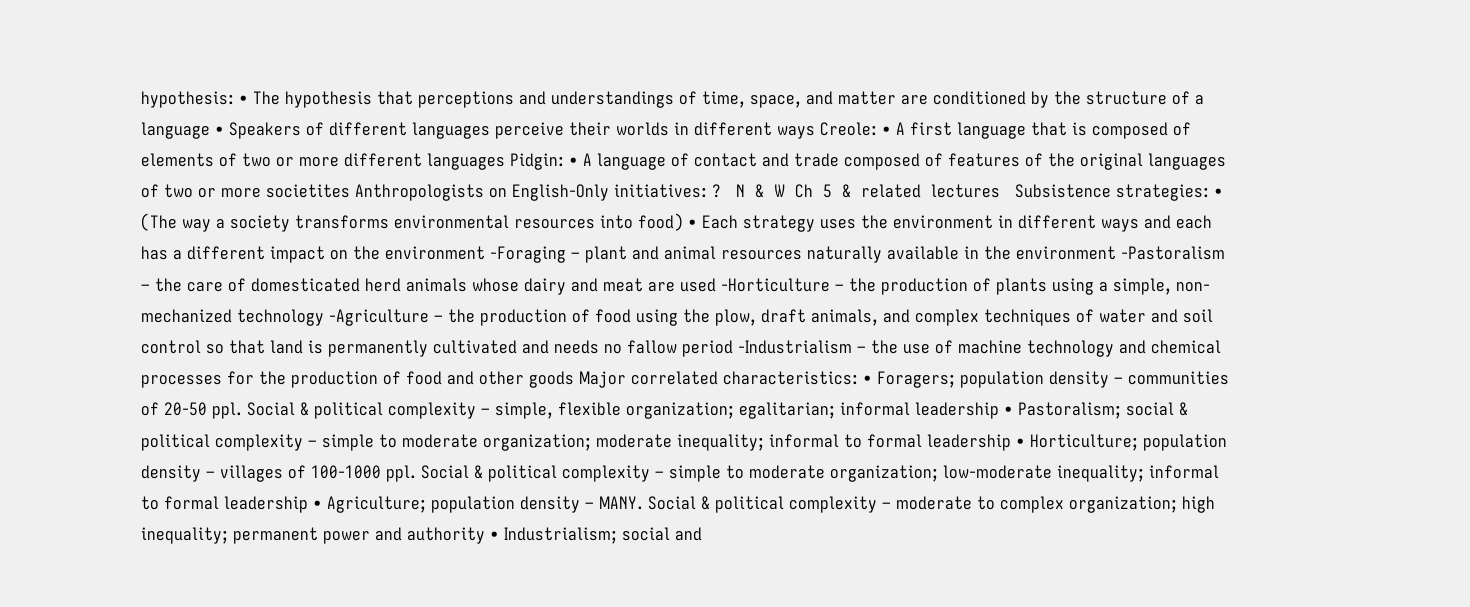hypothesis: • The hypothesis that perceptions and understandings of time, space, and matter are conditioned by the structure of a language • Speakers of different languages perceive their worlds in different ways Creole: • A first language that is composed of elements of two or more different languages Pidgin: • A language of contact and trade composed of features of the original languages of two or more societites Anthropologists on English-Only initiatives: ?   N  &  W  Ch  5  &  related  lectures   Subsistence strategies: • (The way a society transforms environmental resources into food) • Each strategy uses the environment in different ways and each has a different impact on the environment -Foraging – plant and animal resources naturally available in the environment -Pastoralism – the care of domesticated herd animals whose dairy and meat are used -Horticulture – the production of plants using a simple, non-mechanized technology -Agriculture – the production of food using the plow, draft animals, and complex techniques of water and soil control so that land is permanently cultivated and needs no fallow period -Industrialism – the use of machine technology and chemical processes for the production of food and other goods Major correlated characteristics: • Foragers; population density – communities of 20-50 ppl. Social & political complexity – simple, flexible organization; egalitarian; informal leadership • Pastoralism; social & political complexity – simple to moderate organization; moderate inequality; informal to formal leadership • Horticulture; population density – villages of 100-1000 ppl. Social & political complexity – simple to moderate organization; low-moderate inequality; informal to formal leadership • Agriculture; population density – MANY. Social & political complexity – moderate to complex organization; high inequality; permanent power and authority • Industrialism; social and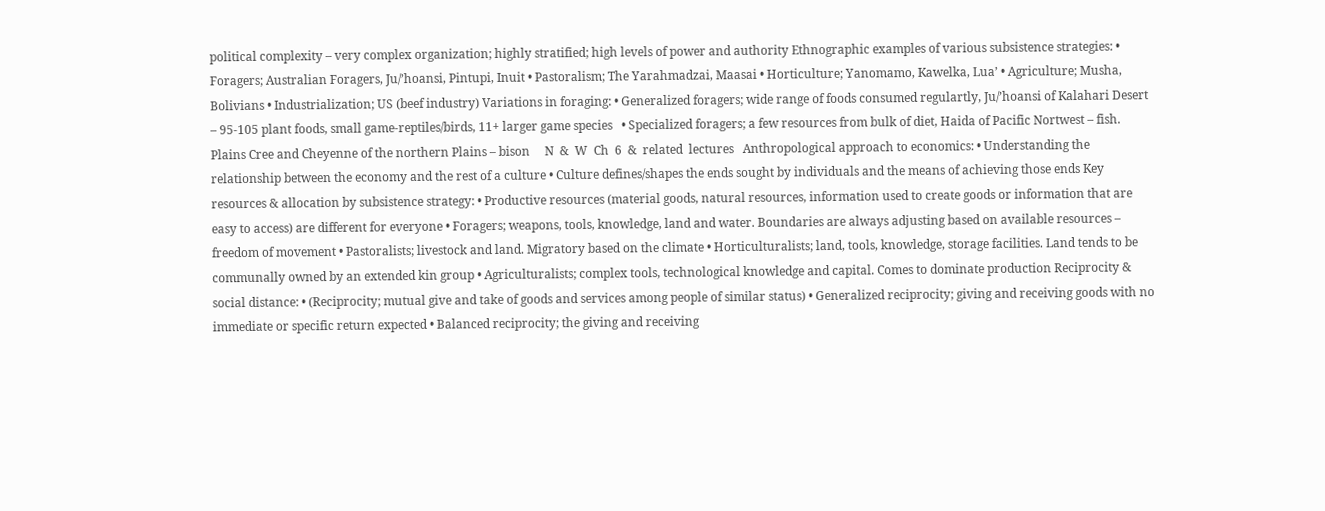political complexity – very complex organization; highly stratified; high levels of power and authority Ethnographic examples of various subsistence strategies: • Foragers; Australian Foragers, Ju/’hoansi, Pintupi, Inuit • Pastoralism; The Yarahmadzai, Maasai • Horticulture; Yanomamo, Kawelka, Lua’ • Agriculture; Musha, Bolivians • Industrialization; US (beef industry) Variations in foraging: • Generalized foragers; wide range of foods consumed regulartly, Ju/’hoansi of Kalahari Desert – 95-105 plant foods, small game-reptiles/birds, 11+ larger game species   • Specialized foragers; a few resources from bulk of diet, Haida of Pacific Nortwest – fish. Plains Cree and Cheyenne of the northern Plains – bison     N  &  W  Ch  6  &  related  lectures   Anthropological approach to economics: • Understanding the relationship between the economy and the rest of a culture • Culture defines/shapes the ends sought by individuals and the means of achieving those ends Key resources & allocation by subsistence strategy: • Productive resources (material goods, natural resources, information used to create goods or information that are easy to access) are different for everyone • Foragers; weapons, tools, knowledge, land and water. Boundaries are always adjusting based on available resources – freedom of movement • Pastoralists; livestock and land. Migratory based on the climate • Horticulturalists; land, tools, knowledge, storage facilities. Land tends to be communally owned by an extended kin group • Agriculturalists; complex tools, technological knowledge and capital. Comes to dominate production Reciprocity & social distance: • (Reciprocity; mutual give and take of goods and services among people of similar status) • Generalized reciprocity; giving and receiving goods with no immediate or specific return expected • Balanced reciprocity; the giving and receiving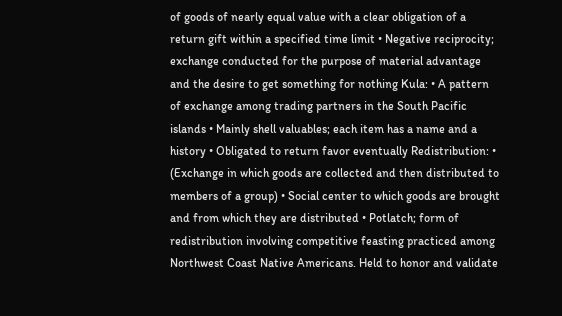of goods of nearly equal value with a clear obligation of a return gift within a specified time limit • Negative reciprocity; exchange conducted for the purpose of material advantage and the desire to get something for nothing Kula: • A pattern of exchange among trading partners in the South Pacific islands • Mainly shell valuables; each item has a name and a history • Obligated to return favor eventually Redistribution: • (Exchange in which goods are collected and then distributed to members of a group) • Social center to which goods are brought and from which they are distributed • Potlatch; form of redistribution involving competitive feasting practiced among Northwest Coast Native Americans. Held to honor and validate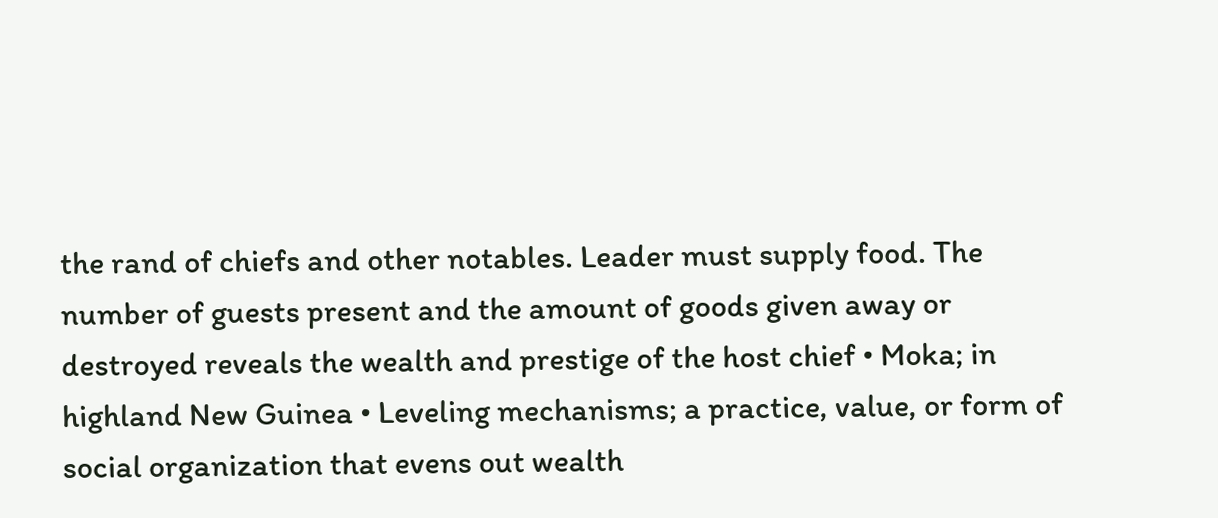the rand of chiefs and other notables. Leader must supply food. The number of guests present and the amount of goods given away or destroyed reveals the wealth and prestige of the host chief • Moka; in highland New Guinea • Leveling mechanisms; a practice, value, or form of social organization that evens out wealth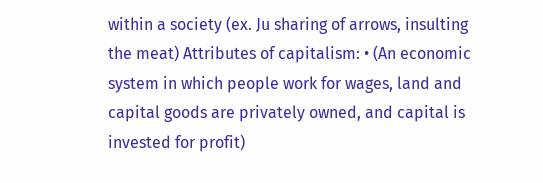within a society (ex. Ju sharing of arrows, insulting the meat) Attributes of capitalism: • (An economic system in which people work for wages, land and capital goods are privately owned, and capital is invested for profit)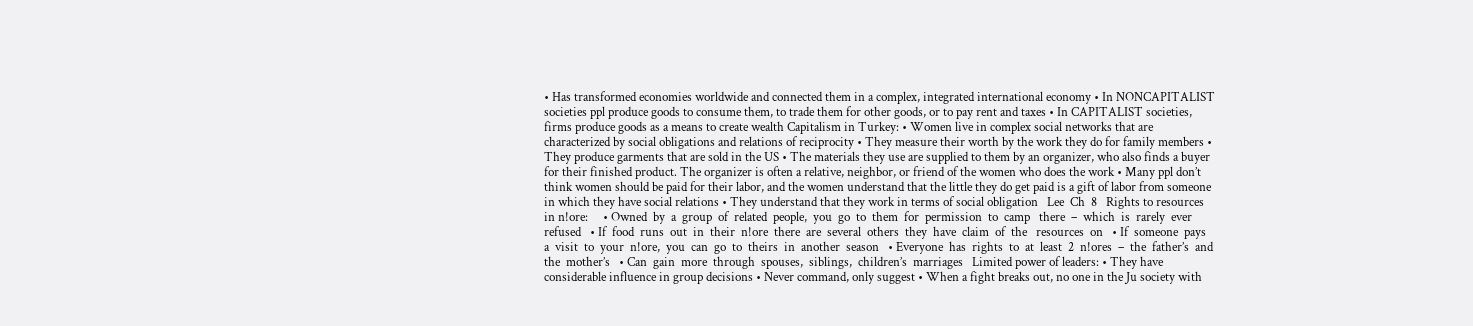• Has transformed economies worldwide and connected them in a complex, integrated international economy • In NONCAPITALIST societies ppl produce goods to consume them, to trade them for other goods, or to pay rent and taxes • In CAPITALIST societies, firms produce goods as a means to create wealth Capitalism in Turkey: • Women live in complex social networks that are characterized by social obligations and relations of reciprocity • They measure their worth by the work they do for family members • They produce garments that are sold in the US • The materials they use are supplied to them by an organizer, who also finds a buyer for their finished product. The organizer is often a relative, neighbor, or friend of the women who does the work • Many ppl don’t think women should be paid for their labor, and the women understand that the little they do get paid is a gift of labor from someone in which they have social relations • They understand that they work in terms of social obligation   Lee  Ch  8   Rights to resources in n!ore:     • Owned  by  a  group  of  related  people,  you  go  to  them  for  permission  to  camp   there  –  which  is  rarely  ever  refused   • If  food  runs  out  in  their  n!ore  there  are  several  others  they  have  claim  of  the   resources  on   • If  someone  pays  a  visit  to  your  n!ore,  you  can  go  to  theirs  in  another  season   • Everyone  has  rights  to  at  least  2  n!ores  –  the  father’s  and  the  mother’s   • Can  gain  more  through  spouses,  siblings,  children’s  marriages   Limited power of leaders: • They have considerable influence in group decisions • Never command, only suggest • When a fight breaks out, no one in the Ju society with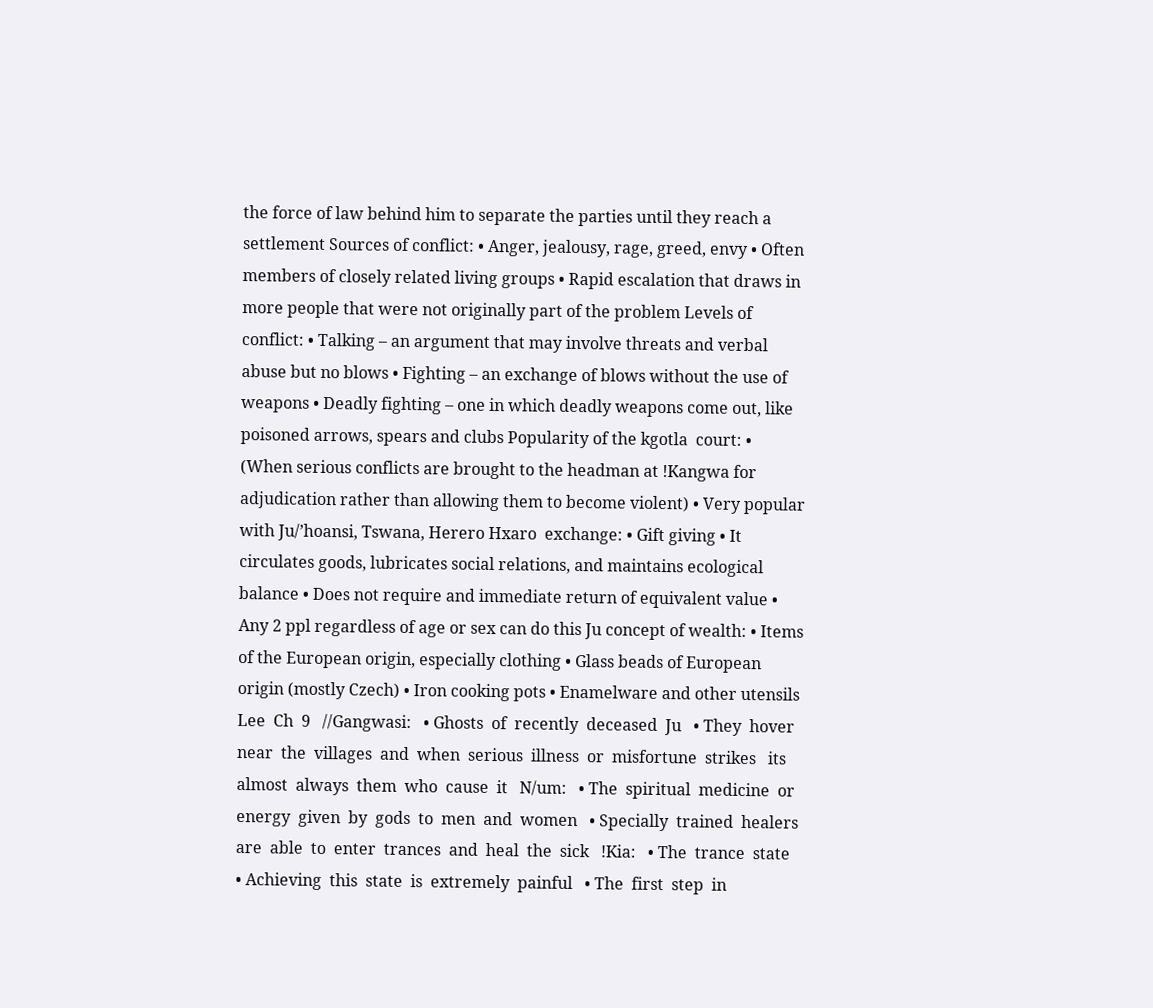the force of law behind him to separate the parties until they reach a settlement Sources of conflict: • Anger, jealousy, rage, greed, envy • Often members of closely related living groups • Rapid escalation that draws in more people that were not originally part of the problem Levels of conflict: • Talking – an argument that may involve threats and verbal abuse but no blows • Fighting – an exchange of blows without the use of weapons • Deadly fighting – one in which deadly weapons come out, like poisoned arrows, spears and clubs Popularity of the kgotla  court: • (When serious conflicts are brought to the headman at !Kangwa for adjudication rather than allowing them to become violent) • Very popular with Ju/’hoansi, Tswana, Herero Hxaro  exchange: • Gift giving • It circulates goods, lubricates social relations, and maintains ecological balance • Does not require and immediate return of equivalent value • Any 2 ppl regardless of age or sex can do this Ju concept of wealth: • Items of the European origin, especially clothing • Glass beads of European origin (mostly Czech) • Iron cooking pots • Enamelware and other utensils Lee  Ch  9   //Gangwasi:   • Ghosts  of  recently  deceased  Ju   • They  hover  near  the  villages  and  when  serious  illness  or  misfortune  strikes   its  almost  always  them  who  cause  it   N/um:   • The  spiritual  medicine  or  energy  given  by  gods  to  men  and  women   • Specially  trained  healers  are  able  to  enter  trances  and  heal  the  sick   !Kia:   • The  trance  state   • Achieving  this  state  is  extremely  painful   • The  first  step  in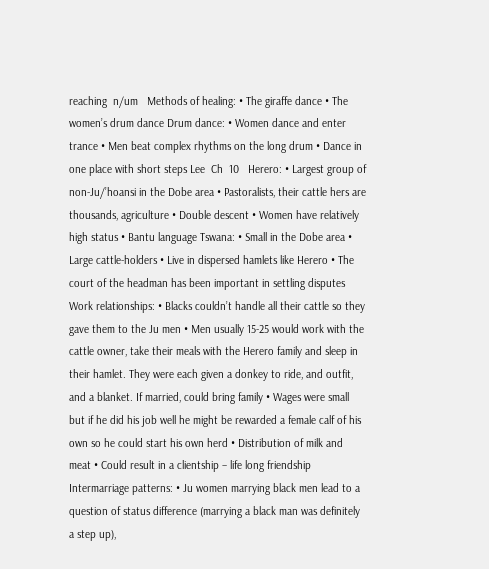reaching  n/um   Methods of healing: • The giraffe dance • The women’s drum dance Drum dance: • Women dance and enter trance • Men beat complex rhythms on the long drum • Dance in one place with short steps Lee  Ch  10   Herero: • Largest group of non-Ju/’hoansi in the Dobe area • Pastoralists, their cattle hers are thousands, agriculture • Double descent • Women have relatively high status • Bantu language Tswana: • Small in the Dobe area • Large cattle-holders • Live in dispersed hamlets like Herero • The court of the headman has been important in settling disputes Work relationships: • Blacks couldn’t handle all their cattle so they gave them to the Ju men • Men usually 15-25 would work with the cattle owner, take their meals with the Herero family and sleep in their hamlet. They were each given a donkey to ride, and outfit, and a blanket. If married, could bring family • Wages were small but if he did his job well he might be rewarded a female calf of his own so he could start his own herd • Distribution of milk and meat • Could result in a clientship – life long friendship Intermarriage patterns: • Ju women marrying black men lead to a question of status difference (marrying a black man was definitely a step up),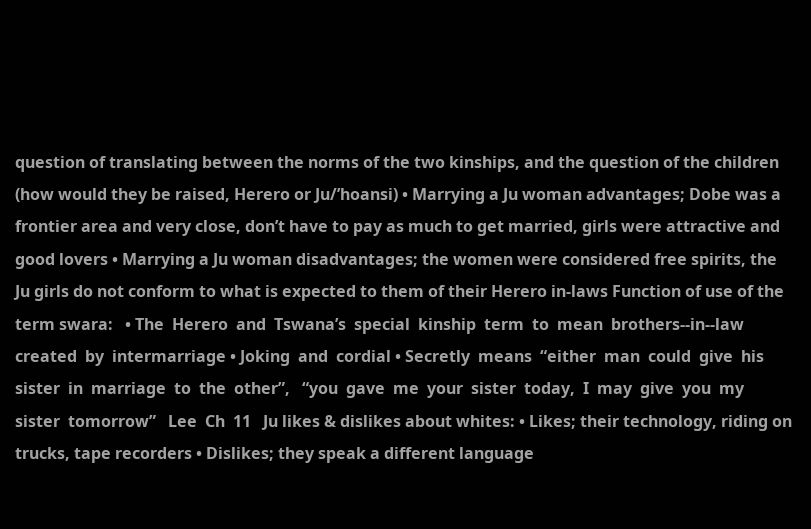question of translating between the norms of the two kinships, and the question of the children (how would they be raised, Herero or Ju/’hoansi) • Marrying a Ju woman advantages; Dobe was a frontier area and very close, don’t have to pay as much to get married, girls were attractive and good lovers • Marrying a Ju woman disadvantages; the women were considered free spirits, the Ju girls do not conform to what is expected to them of their Herero in-laws Function of use of the term swara:   • The  Herero  and  Tswana’s  special  kinship  term  to  mean  brothers-‐in-‐law   created  by  intermarriage • Joking  and  cordial • Secretly  means  “either  man  could  give  his  sister  in  marriage  to  the  other”,   “you  gave  me  your  sister  today,  I  may  give  you  my  sister  tomorrow”   Lee  Ch  11   Ju likes & dislikes about whites: • Likes; their technology, riding on trucks, tape recorders • Dislikes; they speak a different language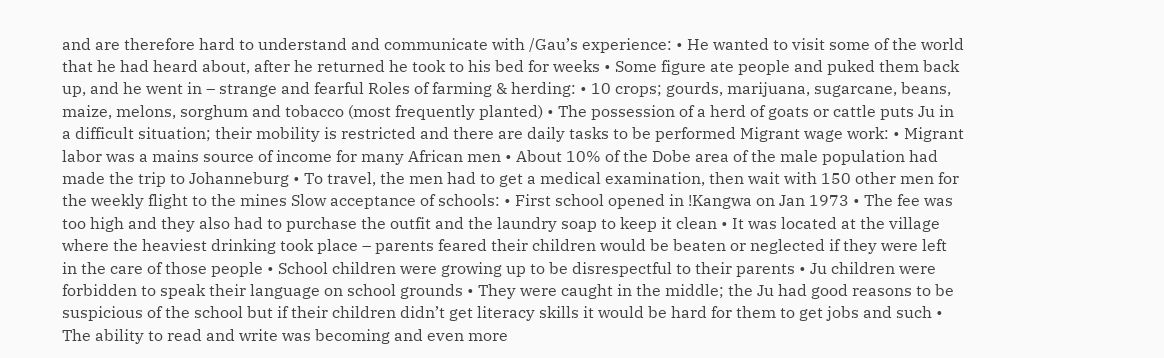and are therefore hard to understand and communicate with /Gau’s experience: • He wanted to visit some of the world that he had heard about, after he returned he took to his bed for weeks • Some figure ate people and puked them back up, and he went in – strange and fearful Roles of farming & herding: • 10 crops; gourds, marijuana, sugarcane, beans, maize, melons, sorghum and tobacco (most frequently planted) • The possession of a herd of goats or cattle puts Ju in a difficult situation; their mobility is restricted and there are daily tasks to be performed Migrant wage work: • Migrant labor was a mains source of income for many African men • About 10% of the Dobe area of the male population had made the trip to Johanneburg • To travel, the men had to get a medical examination, then wait with 150 other men for the weekly flight to the mines Slow acceptance of schools: • First school opened in !Kangwa on Jan 1973 • The fee was too high and they also had to purchase the outfit and the laundry soap to keep it clean • It was located at the village where the heaviest drinking took place – parents feared their children would be beaten or neglected if they were left in the care of those people • School children were growing up to be disrespectful to their parents • Ju children were forbidden to speak their language on school grounds • They were caught in the middle; the Ju had good reasons to be suspicious of the school but if their children didn’t get literacy skills it would be hard for them to get jobs and such • The ability to read and write was becoming and even more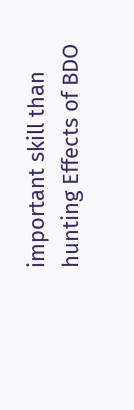important skill than hunting Effects of BDO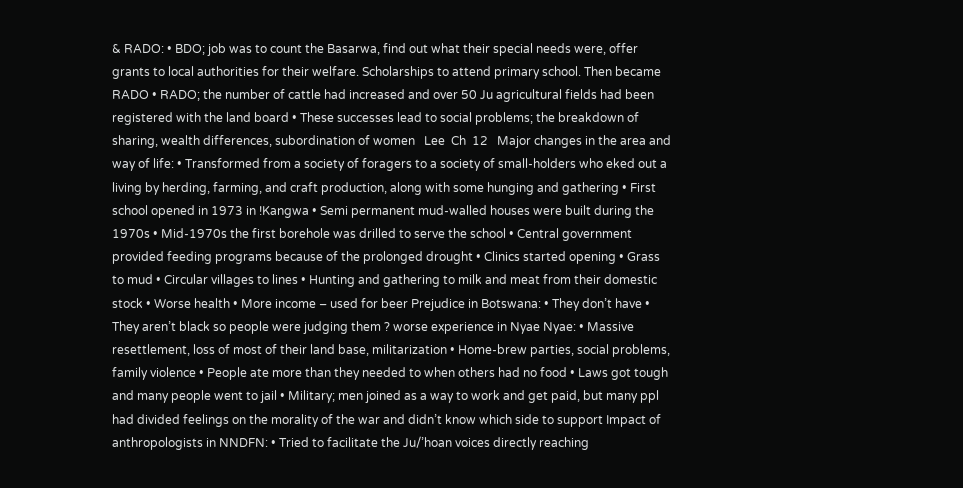& RADO: • BDO; job was to count the Basarwa, find out what their special needs were, offer grants to local authorities for their welfare. Scholarships to attend primary school. Then became RADO • RADO; the number of cattle had increased and over 50 Ju agricultural fields had been registered with the land board • These successes lead to social problems; the breakdown of sharing, wealth differences, subordination of women   Lee  Ch  12   Major changes in the area and way of life: • Transformed from a society of foragers to a society of small-holders who eked out a living by herding, farming, and craft production, along with some hunging and gathering • First school opened in 1973 in !Kangwa • Semi permanent mud-walled houses were built during the 1970s • Mid-1970s the first borehole was drilled to serve the school • Central government provided feeding programs because of the prolonged drought • Clinics started opening • Grass to mud • Circular villages to lines • Hunting and gathering to milk and meat from their domestic stock • Worse health • More income – used for beer Prejudice in Botswana: • They don’t have • They aren’t black so people were judging them ? worse experience in Nyae Nyae: • Massive resettlement, loss of most of their land base, militarization • Home-brew parties, social problems, family violence • People ate more than they needed to when others had no food • Laws got tough and many people went to jail • Military; men joined as a way to work and get paid, but many ppl had divided feelings on the morality of the war and didn’t know which side to support Impact of anthropologists in NNDFN: • Tried to facilitate the Ju/’hoan voices directly reaching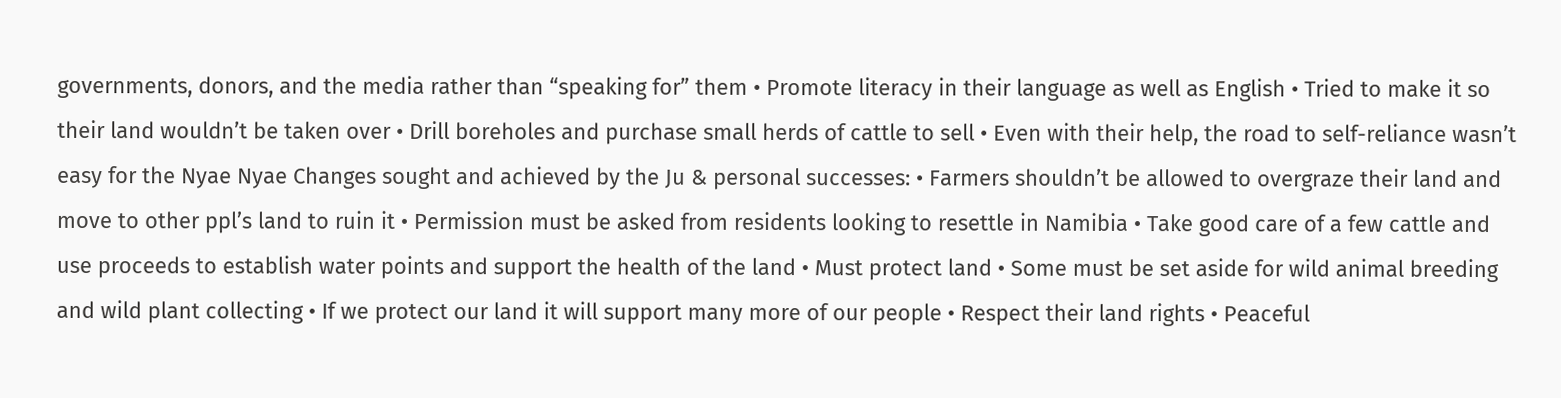governments, donors, and the media rather than “speaking for” them • Promote literacy in their language as well as English • Tried to make it so their land wouldn’t be taken over • Drill boreholes and purchase small herds of cattle to sell • Even with their help, the road to self-reliance wasn’t easy for the Nyae Nyae Changes sought and achieved by the Ju & personal successes: • Farmers shouldn’t be allowed to overgraze their land and move to other ppl’s land to ruin it • Permission must be asked from residents looking to resettle in Namibia • Take good care of a few cattle and use proceeds to establish water points and support the health of the land • Must protect land • Some must be set aside for wild animal breeding and wild plant collecting • If we protect our land it will support many more of our people • Respect their land rights • Peaceful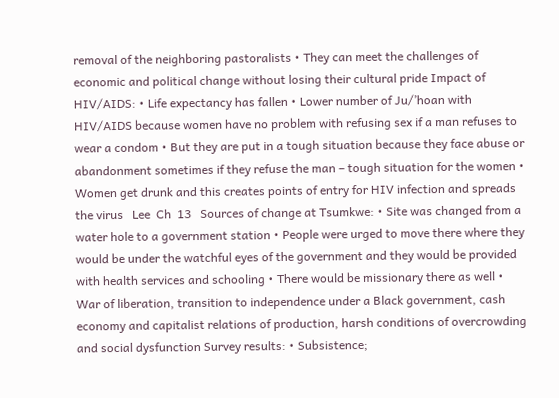removal of the neighboring pastoralists • They can meet the challenges of economic and political change without losing their cultural pride Impact of HIV/AIDS: • Life expectancy has fallen • Lower number of Ju/’hoan with HIV/AIDS because women have no problem with refusing sex if a man refuses to wear a condom • But they are put in a tough situation because they face abuse or abandonment sometimes if they refuse the man – tough situation for the women • Women get drunk and this creates points of entry for HIV infection and spreads the virus   Lee  Ch  13   Sources of change at Tsumkwe: • Site was changed from a water hole to a government station • People were urged to move there where they would be under the watchful eyes of the government and they would be provided with health services and schooling • There would be missionary there as well • War of liberation, transition to independence under a Black government, cash economy and capitalist relations of production, harsh conditions of overcrowding and social dysfunction Survey results: • Subsistence;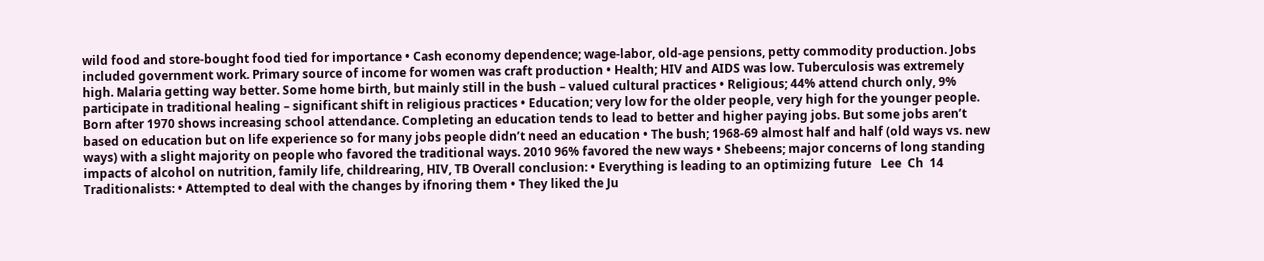wild food and store-bought food tied for importance • Cash economy dependence; wage-labor, old-age pensions, petty commodity production. Jobs included government work. Primary source of income for women was craft production • Health; HIV and AIDS was low. Tuberculosis was extremely high. Malaria getting way better. Some home birth, but mainly still in the bush – valued cultural practices • Religious; 44% attend church only, 9% participate in traditional healing – significant shift in religious practices • Education; very low for the older people, very high for the younger people. Born after 1970 shows increasing school attendance. Completing an education tends to lead to better and higher paying jobs. But some jobs aren’t based on education but on life experience so for many jobs people didn’t need an education • The bush; 1968-69 almost half and half (old ways vs. new ways) with a slight majority on people who favored the traditional ways. 2010 96% favored the new ways • Shebeens; major concerns of long standing impacts of alcohol on nutrition, family life, childrearing, HIV, TB Overall conclusion: • Everything is leading to an optimizing future   Lee  Ch  14   Traditionalists: • Attempted to deal with the changes by ifnoring them • They liked the Ju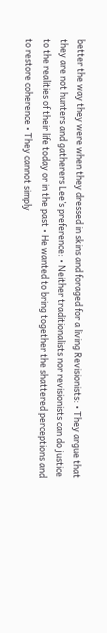better the way they were when they dressed in skins and foraged for a living Revisionists: • They argue that they are not hunters and gatherers Lee’s preference: • Neither traditionalists nor revisionists can do justice to the realities of their life today or in the past • He wanted to bring together the shattered perceptions and to restore coherence • They cannot simply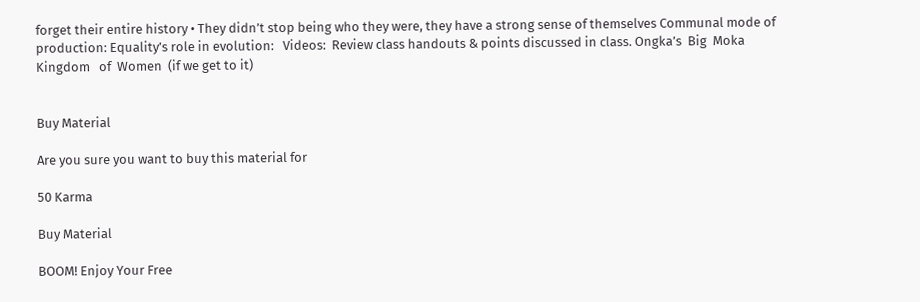forget their entire history • They didn’t stop being who they were, they have a strong sense of themselves Communal mode of production: Equality’s role in evolution:   Videos:  Review class handouts & points discussed in class. Ongka’s  Big  Moka  Kingdom   of  Women  (if we get to it)


Buy Material

Are you sure you want to buy this material for

50 Karma

Buy Material

BOOM! Enjoy Your Free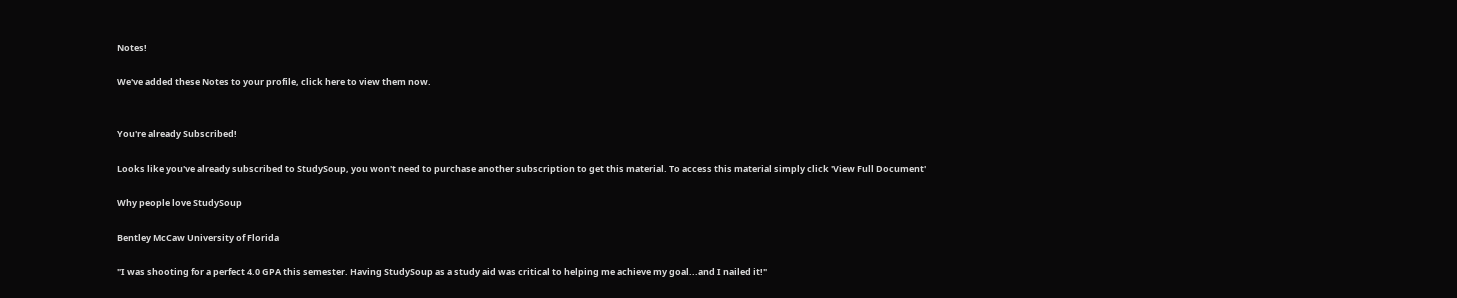Notes!

We've added these Notes to your profile, click here to view them now.


You're already Subscribed!

Looks like you've already subscribed to StudySoup, you won't need to purchase another subscription to get this material. To access this material simply click 'View Full Document'

Why people love StudySoup

Bentley McCaw University of Florida

"I was shooting for a perfect 4.0 GPA this semester. Having StudySoup as a study aid was critical to helping me achieve my goal...and I nailed it!"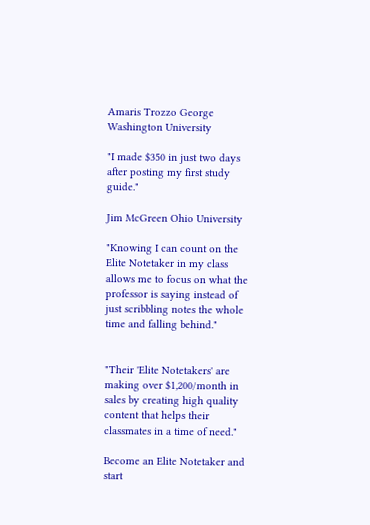Amaris Trozzo George Washington University

"I made $350 in just two days after posting my first study guide."

Jim McGreen Ohio University

"Knowing I can count on the Elite Notetaker in my class allows me to focus on what the professor is saying instead of just scribbling notes the whole time and falling behind."


"Their 'Elite Notetakers' are making over $1,200/month in sales by creating high quality content that helps their classmates in a time of need."

Become an Elite Notetaker and start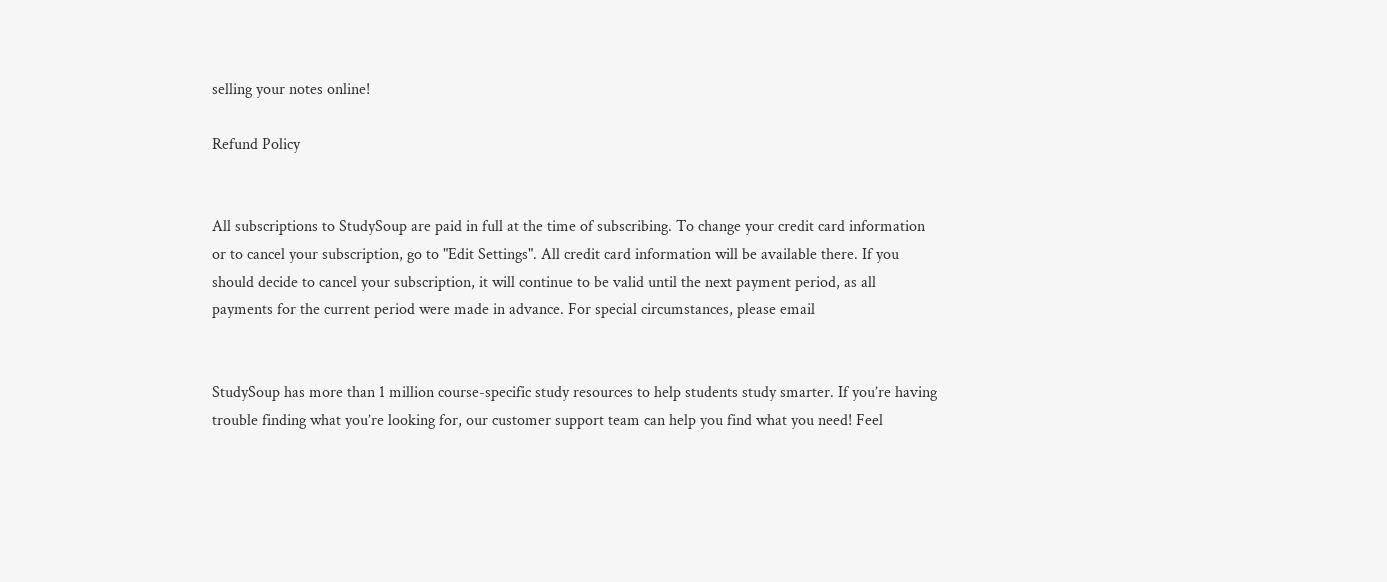selling your notes online!

Refund Policy


All subscriptions to StudySoup are paid in full at the time of subscribing. To change your credit card information or to cancel your subscription, go to "Edit Settings". All credit card information will be available there. If you should decide to cancel your subscription, it will continue to be valid until the next payment period, as all payments for the current period were made in advance. For special circumstances, please email


StudySoup has more than 1 million course-specific study resources to help students study smarter. If you’re having trouble finding what you’re looking for, our customer support team can help you find what you need! Feel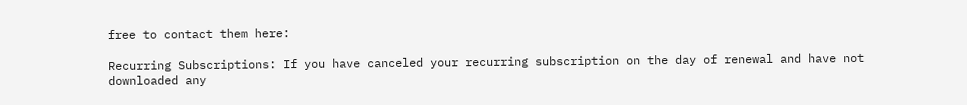free to contact them here:

Recurring Subscriptions: If you have canceled your recurring subscription on the day of renewal and have not downloaded any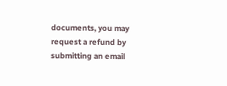documents, you may request a refund by submitting an email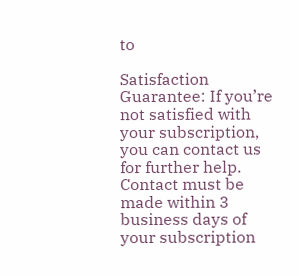to

Satisfaction Guarantee: If you’re not satisfied with your subscription, you can contact us for further help. Contact must be made within 3 business days of your subscription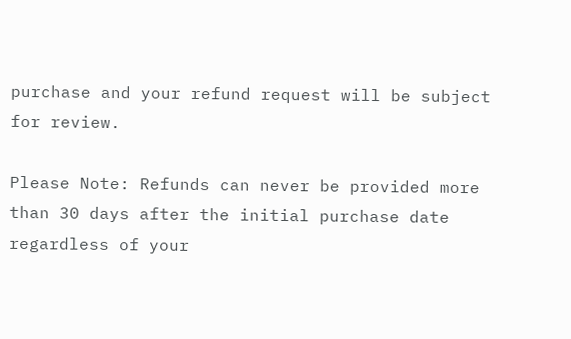purchase and your refund request will be subject for review.

Please Note: Refunds can never be provided more than 30 days after the initial purchase date regardless of your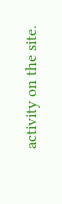activity on the site.